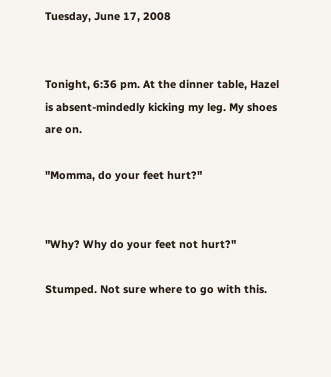Tuesday, June 17, 2008


Tonight, 6:36 pm. At the dinner table, Hazel is absent-mindedly kicking my leg. My shoes are on.

"Momma, do your feet hurt?"


"Why? Why do your feet not hurt?"

Stumped. Not sure where to go with this.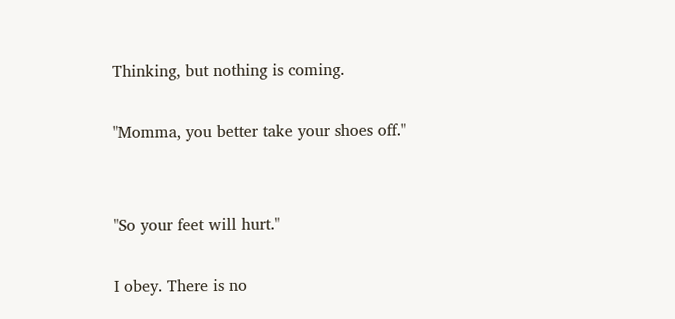Thinking, but nothing is coming.

"Momma, you better take your shoes off."


"So your feet will hurt."

I obey. There is no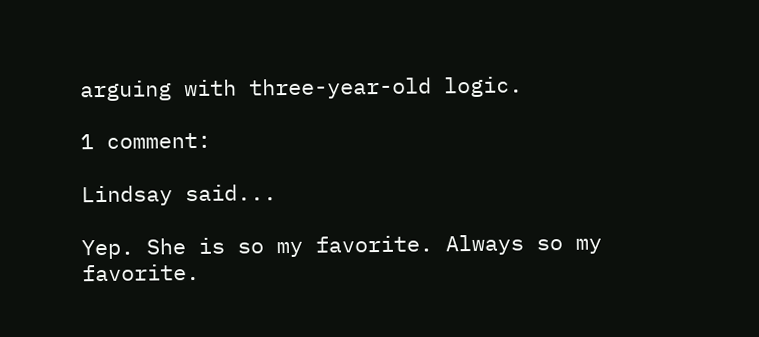arguing with three-year-old logic.

1 comment:

Lindsay said...

Yep. She is so my favorite. Always so my favorite.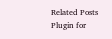Related Posts Plugin for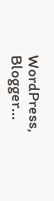WordPress, Blogger...